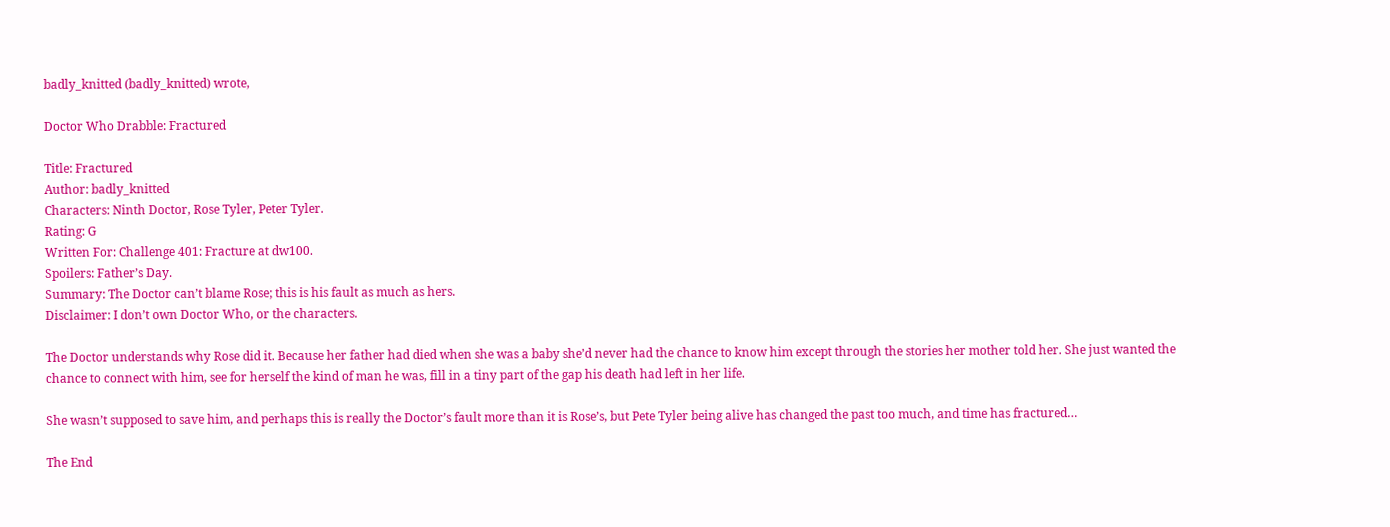badly_knitted (badly_knitted) wrote,

Doctor Who Drabble: Fractured

Title: Fractured
Author: badly_knitted
Characters: Ninth Doctor, Rose Tyler, Peter Tyler.
Rating: G
Written For: Challenge 401: Fracture at dw100.
Spoilers: Father’s Day.
Summary: The Doctor can’t blame Rose; this is his fault as much as hers.
Disclaimer: I don’t own Doctor Who, or the characters.

The Doctor understands why Rose did it. Because her father had died when she was a baby she’d never had the chance to know him except through the stories her mother told her. She just wanted the chance to connect with him, see for herself the kind of man he was, fill in a tiny part of the gap his death had left in her life.

She wasn’t supposed to save him, and perhaps this is really the Doctor’s fault more than it is Rose’s, but Pete Tyler being alive has changed the past too much, and time has fractured…

The End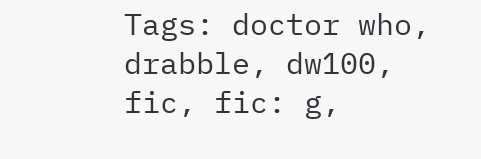Tags: doctor who, drabble, dw100, fic, fic: g,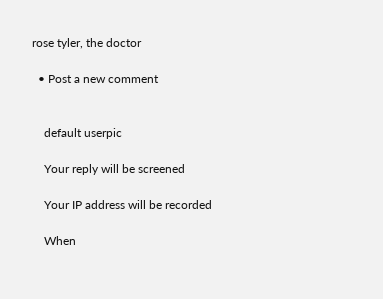rose tyler, the doctor

  • Post a new comment


    default userpic

    Your reply will be screened

    Your IP address will be recorded

    When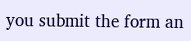you submit the form an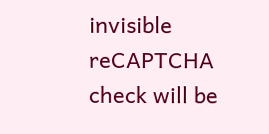invisible reCAPTCHA check will be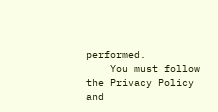performed.
    You must follow the Privacy Policy and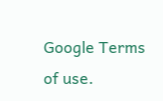Google Terms of use.